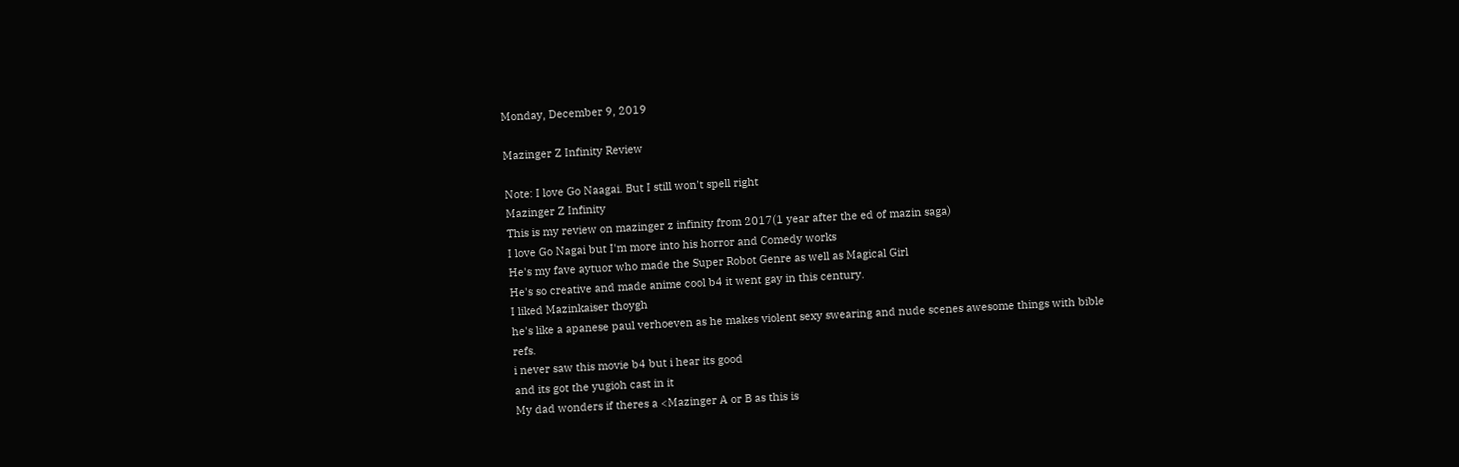Monday, December 9, 2019

Mazinger Z Infinity Review

Note: I love Go Naagai. But I still won't spell right
Mazinger Z Infinity
This is my review on mazinger z infinity from 2017(1 year after the ed of mazin saga)
I love Go Nagai but I'm more into his horror and Comedy works
He's my fave aytuor who made the Super Robot Genre as well as Magical Girl
He's so creative and made anime cool b4 it went gay in this century.
I liked Mazinkaiser thoygh
he's like a apanese paul verhoeven as he makes violent sexy swearing and nude scenes awesome things with bible refs.
i never saw this movie b4 but i hear its good
and its got the yugioh cast in it
My dad wonders if theres a <Mazinger A or B as this is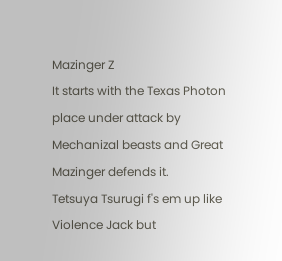Mazinger Z
It starts with the Texas Photon place under attack by Mechanizal beasts and Great Mazinger defends it.
Tetsuya Tsurugi f's em up like Violence Jack but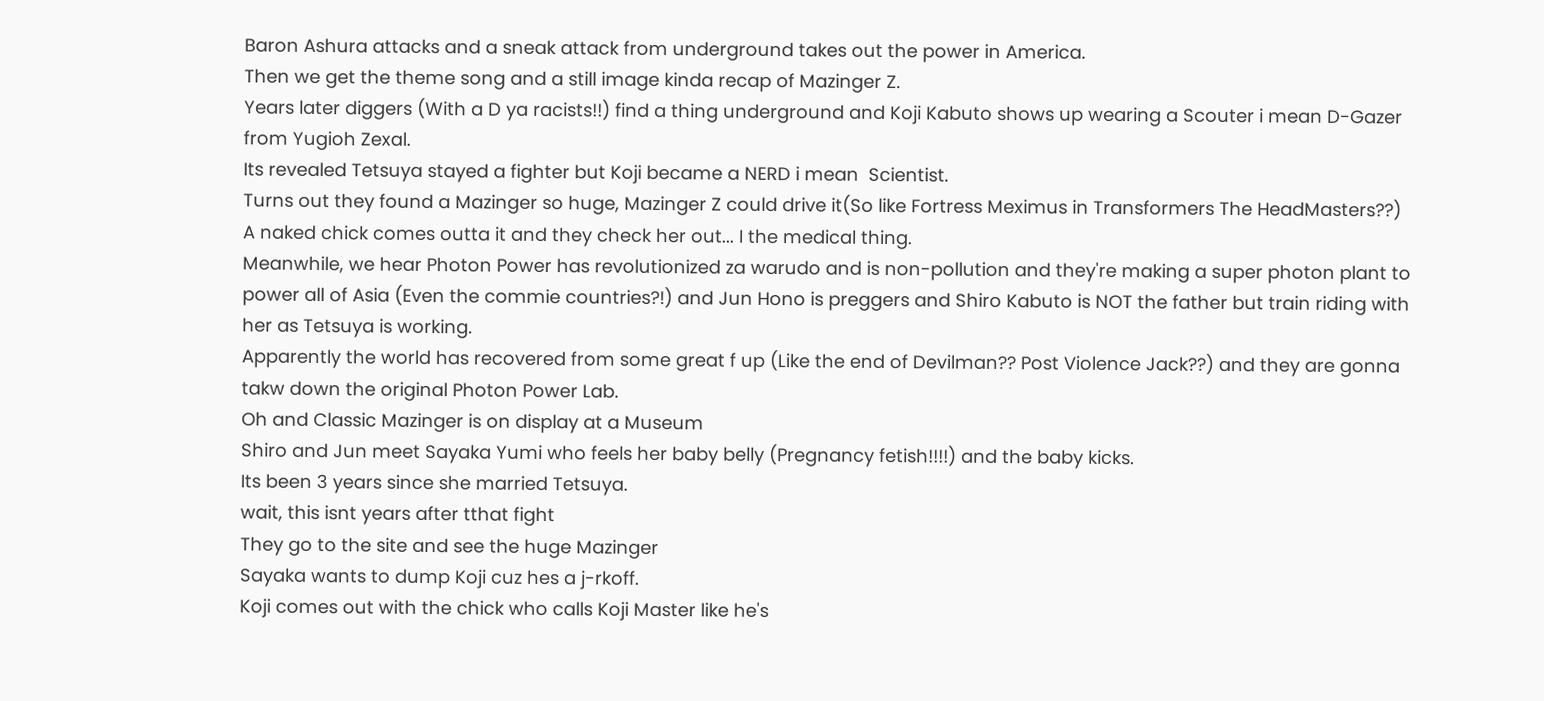Baron Ashura attacks and a sneak attack from underground takes out the power in America.
Then we get the theme song and a still image kinda recap of Mazinger Z.
Years later diggers (With a D ya racists!!) find a thing underground and Koji Kabuto shows up wearing a Scouter i mean D-Gazer from Yugioh Zexal.
Its revealed Tetsuya stayed a fighter but Koji became a NERD i mean  Scientist.
Turns out they found a Mazinger so huge, Mazinger Z could drive it(So like Fortress Meximus in Transformers The HeadMasters??)
A naked chick comes outta it and they check her out... I the medical thing.
Meanwhile, we hear Photon Power has revolutionized za warudo and is non-pollution and they're making a super photon plant to power all of Asia (Even the commie countries?!) and Jun Hono is preggers and Shiro Kabuto is NOT the father but train riding with her as Tetsuya is working.
Apparently the world has recovered from some great f up (Like the end of Devilman?? Post Violence Jack??) and they are gonna takw down the original Photon Power Lab.
Oh and Classic Mazinger is on display at a Museum
Shiro and Jun meet Sayaka Yumi who feels her baby belly (Pregnancy fetish!!!!) and the baby kicks.
Its been 3 years since she married Tetsuya.
wait, this isnt years after tthat fight
They go to the site and see the huge Mazinger
Sayaka wants to dump Koji cuz hes a j-rkoff.
Koji comes out with the chick who calls Koji Master like he's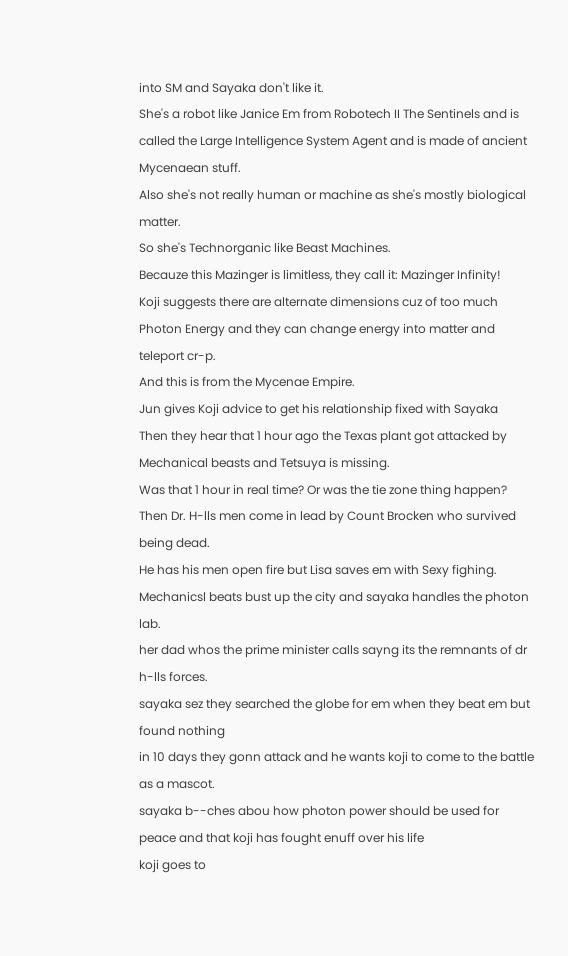into SM and Sayaka don't like it.
She's a robot like Janice Em from Robotech II The Sentinels and is called the Large Intelligence System Agent and is made of ancient Mycenaean stuff.
Also she's not really human or machine as she's mostly biological matter.
So she's Technorganic like Beast Machines.
Becauze this Mazinger is limitless, they call it: Mazinger Infinity!
Koji suggests there are alternate dimensions cuz of too much Photon Energy and they can change energy into matter and teleport cr-p.
And this is from the Mycenae Empire.
Jun gives Koji advice to get his relationship fixed with Sayaka
Then they hear that 1 hour ago the Texas plant got attacked by Mechanical beasts and Tetsuya is missing.
Was that 1 hour in real time? Or was the tie zone thing happen?
Then Dr. H-lls men come in lead by Count Brocken who survived being dead.
He has his men open fire but Lisa saves em with Sexy fighing.
Mechanicsl beats bust up the city and sayaka handles the photon lab.
her dad whos the prime minister calls sayng its the remnants of dr h-lls forces.
sayaka sez they searched the globe for em when they beat em but found nothing
in 10 days they gonn attack and he wants koji to come to the battle as a mascot.
sayaka b--ches abou how photon power should be used for peace and that koji has fought enuff over his life
koji goes to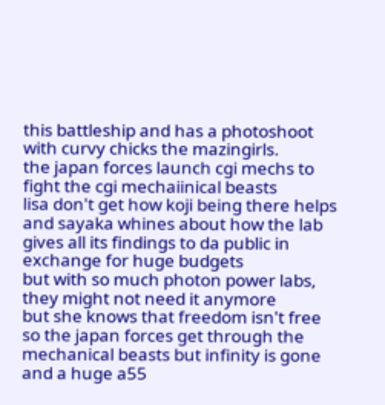this battleship and has a photoshoot with curvy chicks the mazingirls.
the japan forces launch cgi mechs to fight the cgi mechaiinical beasts
lisa don't get how koji being there helps and sayaka whines about how the lab gives all its findings to da public in  exchange for huge budgets
but with so much photon power labs, they might not need it anymore
but she knows that freedom isn't free
so the japan forces get through the mechanical beasts but infinity is gone and a huge a55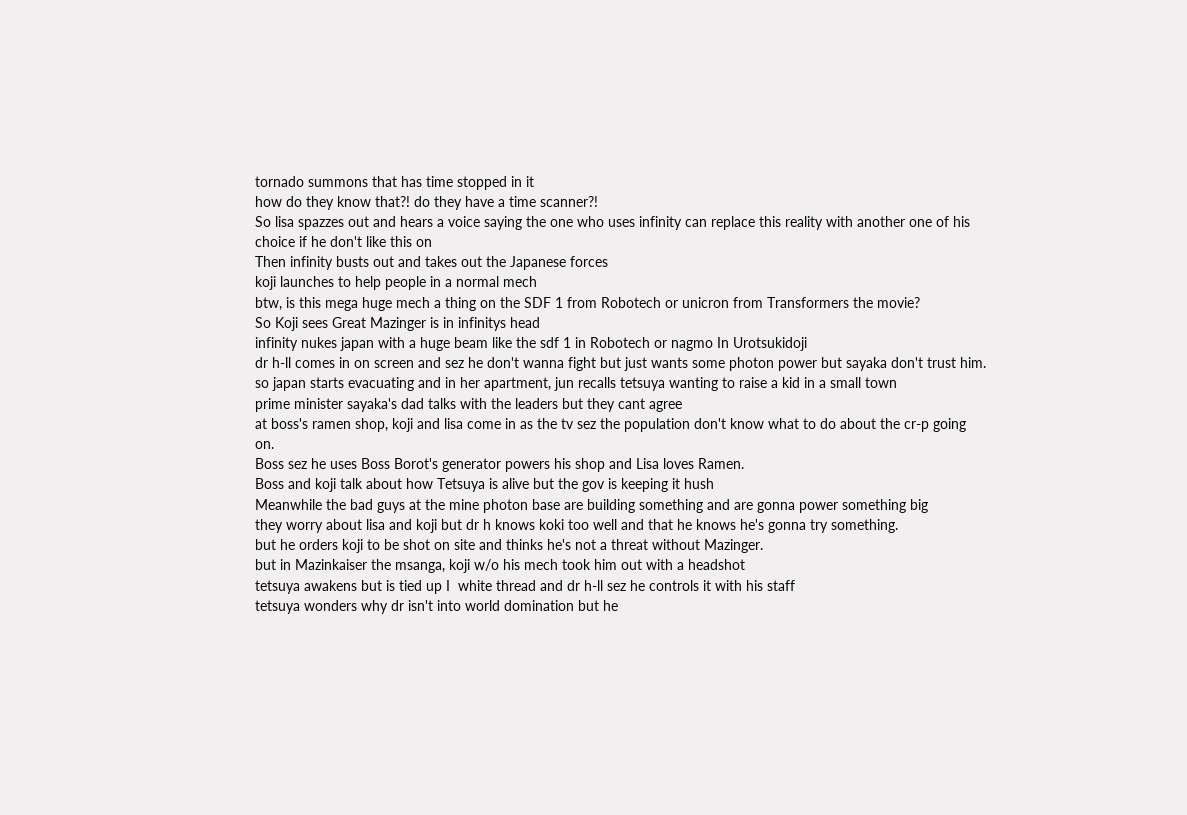tornado summons that has time stopped in it
how do they know that?! do they have a time scanner?!
So lisa spazzes out and hears a voice saying the one who uses infinity can replace this reality with another one of his choice if he don't like this on
Then infinity busts out and takes out the Japanese forces
koji launches to help people in a normal mech
btw, is this mega huge mech a thing on the SDF 1 from Robotech or unicron from Transformers the movie?
So Koji sees Great Mazinger is in infinitys head
infinity nukes japan with a huge beam like the sdf 1 in Robotech or nagmo In Urotsukidoji
dr h-ll comes in on screen and sez he don't wanna fight but just wants some photon power but sayaka don't trust him.
so japan starts evacuating and in her apartment, jun recalls tetsuya wanting to raise a kid in a small town
prime minister sayaka's dad talks with the leaders but they cant agree
at boss's ramen shop, koji and lisa come in as the tv sez the population don't know what to do about the cr-p going on.
Boss sez he uses Boss Borot's generator powers his shop and Lisa loves Ramen.
Boss and koji talk about how Tetsuya is alive but the gov is keeping it hush
Meanwhile the bad guys at the mine photon base are building something and are gonna power something big
they worry about lisa and koji but dr h knows koki too well and that he knows he's gonna try something.
but he orders koji to be shot on site and thinks he's not a threat without Mazinger.
but in Mazinkaiser the msanga, koji w/o his mech took him out with a headshot
tetsuya awakens but is tied up I  white thread and dr h-ll sez he controls it with his staff
tetsuya wonders why dr isn't into world domination but he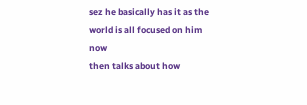sez he basically has it as the world is all focused on him now
then talks about how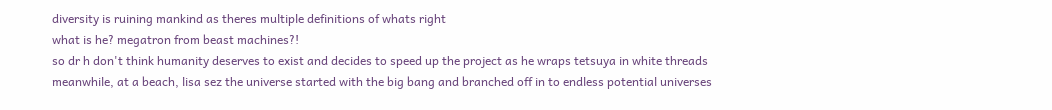diversity is ruining mankind as theres multiple definitions of whats right
what is he? megatron from beast machines?!
so dr h don't think humanity deserves to exist and decides to speed up the project as he wraps tetsuya in white threads
meanwhile, at a beach, lisa sez the universe started with the big bang and branched off in to endless potential universes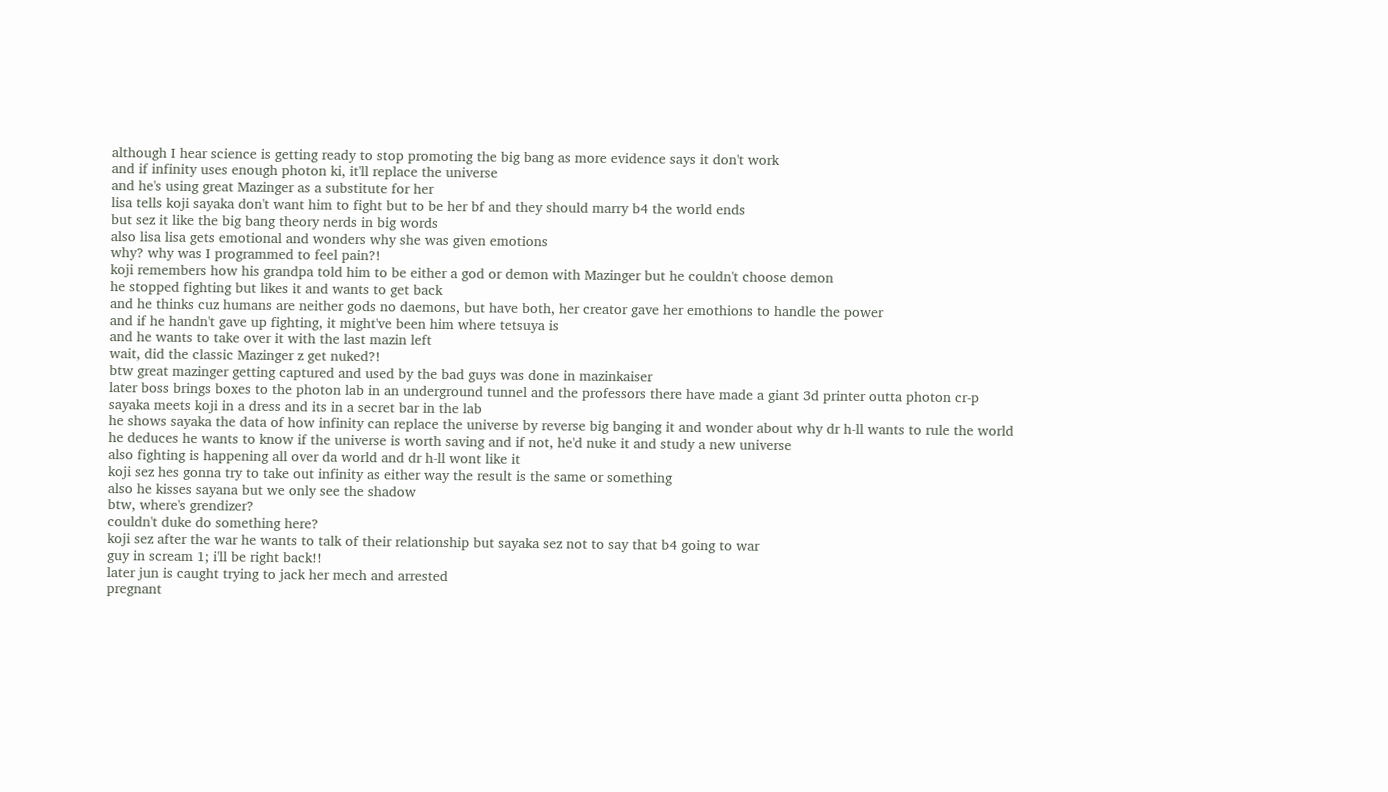although I hear science is getting ready to stop promoting the big bang as more evidence says it don't work
and if infinity uses enough photon ki, it'll replace the universe
and he's using great Mazinger as a substitute for her
lisa tells koji sayaka don't want him to fight but to be her bf and they should marry b4 the world ends
but sez it like the big bang theory nerds in big words
also lisa lisa gets emotional and wonders why she was given emotions
why? why was I programmed to feel pain?!
koji remembers how his grandpa told him to be either a god or demon with Mazinger but he couldn't choose demon
he stopped fighting but likes it and wants to get back
and he thinks cuz humans are neither gods no daemons, but have both, her creator gave her emothions to handle the power
and if he handn't gave up fighting, it might've been him where tetsuya is
and he wants to take over it with the last mazin left
wait, did the classic Mazinger z get nuked?!
btw great mazinger getting captured and used by the bad guys was done in mazinkaiser
later boss brings boxes to the photon lab in an underground tunnel and the professors there have made a giant 3d printer outta photon cr-p
sayaka meets koji in a dress and its in a secret bar in the lab
he shows sayaka the data of how infinity can replace the universe by reverse big banging it and wonder about why dr h-ll wants to rule the world
he deduces he wants to know if the universe is worth saving and if not, he'd nuke it and study a new universe
also fighting is happening all over da world and dr h-ll wont like it
koji sez hes gonna try to take out infinity as either way the result is the same or something
also he kisses sayana but we only see the shadow
btw, where's grendizer?
couldn't duke do something here?
koji sez after the war he wants to talk of their relationship but sayaka sez not to say that b4 going to war
guy in scream 1; i'll be right back!!
later jun is caught trying to jack her mech and arrested
pregnant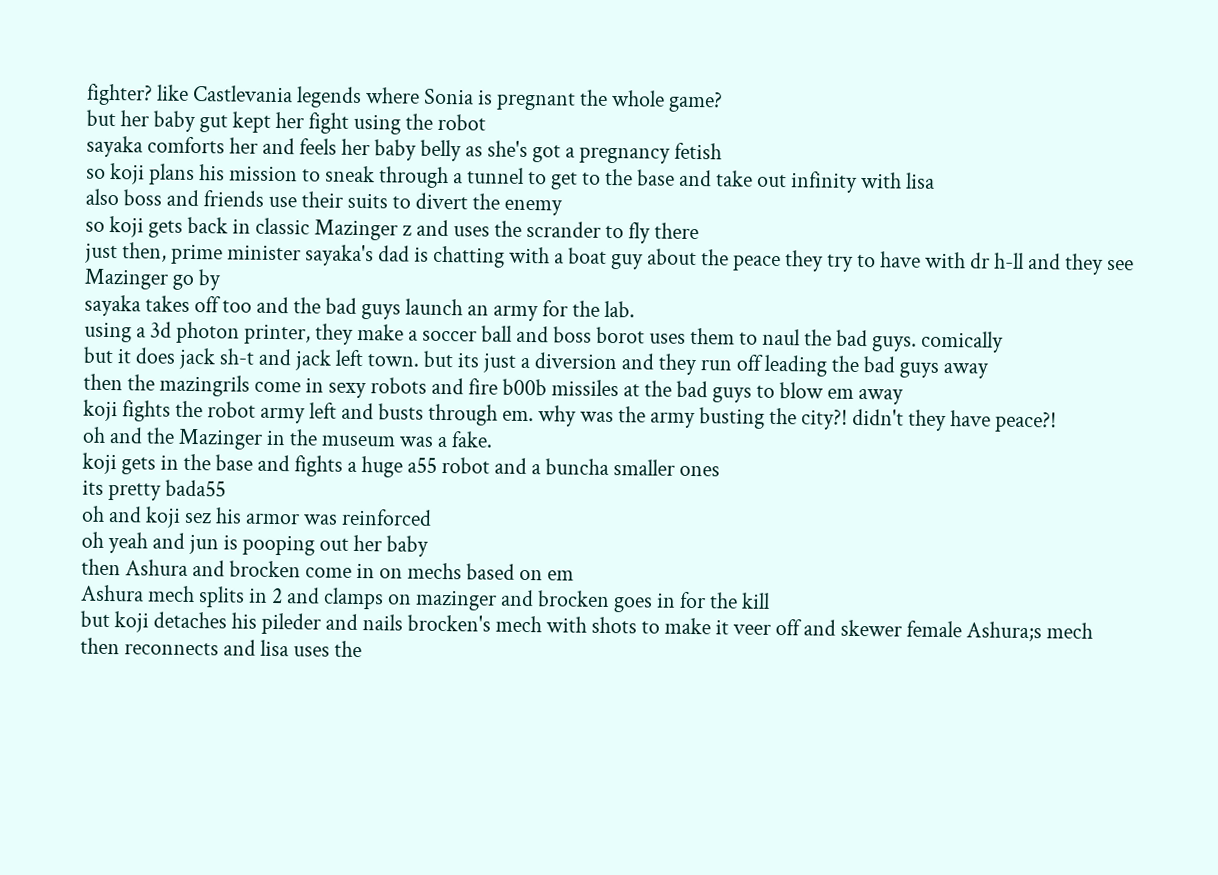fighter? like Castlevania legends where Sonia is pregnant the whole game?
but her baby gut kept her fight using the robot
sayaka comforts her and feels her baby belly as she's got a pregnancy fetish
so koji plans his mission to sneak through a tunnel to get to the base and take out infinity with lisa
also boss and friends use their suits to divert the enemy
so koji gets back in classic Mazinger z and uses the scrander to fly there
just then, prime minister sayaka's dad is chatting with a boat guy about the peace they try to have with dr h-ll and they see Mazinger go by
sayaka takes off too and the bad guys launch an army for the lab.
using a 3d photon printer, they make a soccer ball and boss borot uses them to naul the bad guys. comically
but it does jack sh-t and jack left town. but its just a diversion and they run off leading the bad guys away
then the mazingrils come in sexy robots and fire b00b missiles at the bad guys to blow em away
koji fights the robot army left and busts through em. why was the army busting the city?! didn't they have peace?!
oh and the Mazinger in the museum was a fake.
koji gets in the base and fights a huge a55 robot and a buncha smaller ones
its pretty bada55
oh and koji sez his armor was reinforced
oh yeah and jun is pooping out her baby
then Ashura and brocken come in on mechs based on em
Ashura mech splits in 2 and clamps on mazinger and brocken goes in for the kill
but koji detaches his pileder and nails brocken's mech with shots to make it veer off and skewer female Ashura;s mech
then reconnects and lisa uses the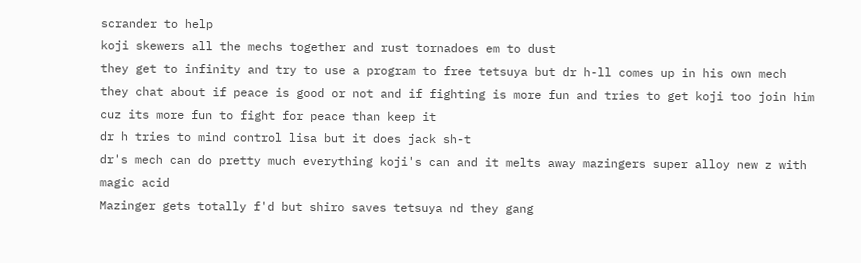scrander to help
koji skewers all the mechs together and rust tornadoes em to dust
they get to infinity and try to use a program to free tetsuya but dr h-ll comes up in his own mech
they chat about if peace is good or not and if fighting is more fun and tries to get koji too join him cuz its more fun to fight for peace than keep it
dr h tries to mind control lisa but it does jack sh-t
dr's mech can do pretty much everything koji's can and it melts away mazingers super alloy new z with magic acid
Mazinger gets totally f'd but shiro saves tetsuya nd they gang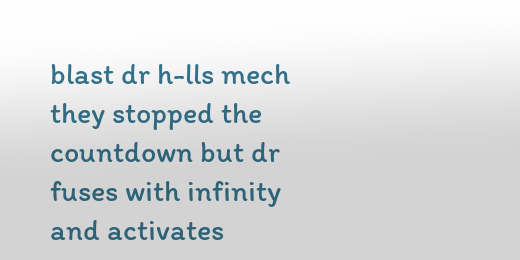blast dr h-lls mech
they stopped the countdown but dr fuses with infinity and activates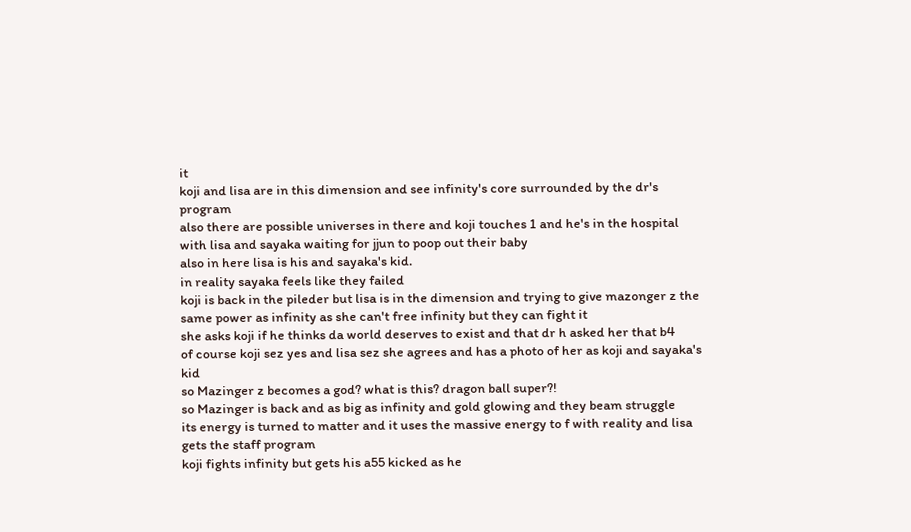it
koji and lisa are in this dimension and see infinity's core surrounded by the dr's program
also there are possible universes in there and koji touches 1 and he's in the hospital with lisa and sayaka waiting for jjun to poop out their baby
also in here lisa is his and sayaka's kid.
in reality sayaka feels like they failed
koji is back in the pileder but lisa is in the dimension and trying to give mazonger z the same power as infinity as she can't free infinity but they can fight it
she asks koji if he thinks da world deserves to exist and that dr h asked her that b4
of course koji sez yes and lisa sez she agrees and has a photo of her as koji and sayaka's kid
so Mazinger z becomes a god? what is this? dragon ball super?!
so Mazinger is back and as big as infinity and gold glowing and they beam struggle
its energy is turned to matter and it uses the massive energy to f with reality and lisa gets the staff program
koji fights infinity but gets his a55 kicked as he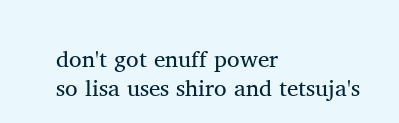don't got enuff power
so lisa uses shiro and tetsuja's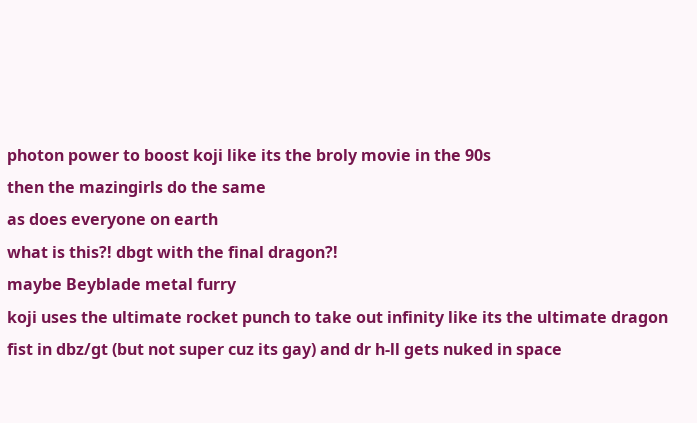photon power to boost koji like its the broly movie in the 90s
then the mazingirls do the same
as does everyone on earth
what is this?! dbgt with the final dragon?!
maybe Beyblade metal furry
koji uses the ultimate rocket punch to take out infinity like its the ultimate dragon fist in dbz/gt (but not super cuz its gay) and dr h-ll gets nuked in space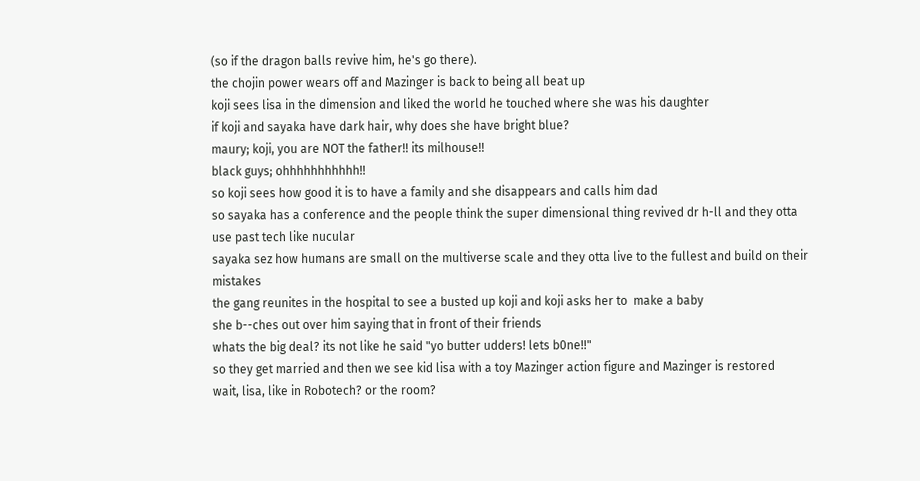(so if the dragon balls revive him, he's go there).
the chojin power wears off and Mazinger is back to being all beat up
koji sees lisa in the dimension and liked the world he touched where she was his daughter
if koji and sayaka have dark hair, why does she have bright blue?
maury; koji, you are NOT the father!! its milhouse!!
black guys; ohhhhhhhhhhh!!
so koji sees how good it is to have a family and she disappears and calls him dad
so sayaka has a conference and the people think the super dimensional thing revived dr h-ll and they otta use past tech like nucular
sayaka sez how humans are small on the multiverse scale and they otta live to the fullest and build on their mistakes
the gang reunites in the hospital to see a busted up koji and koji asks her to  make a baby
she b--ches out over him saying that in front of their friends
whats the big deal? its not like he said "yo butter udders! lets b0ne!!"
so they get married and then we see kid lisa with a toy Mazinger action figure and Mazinger is restored
wait, lisa, like in Robotech? or the room?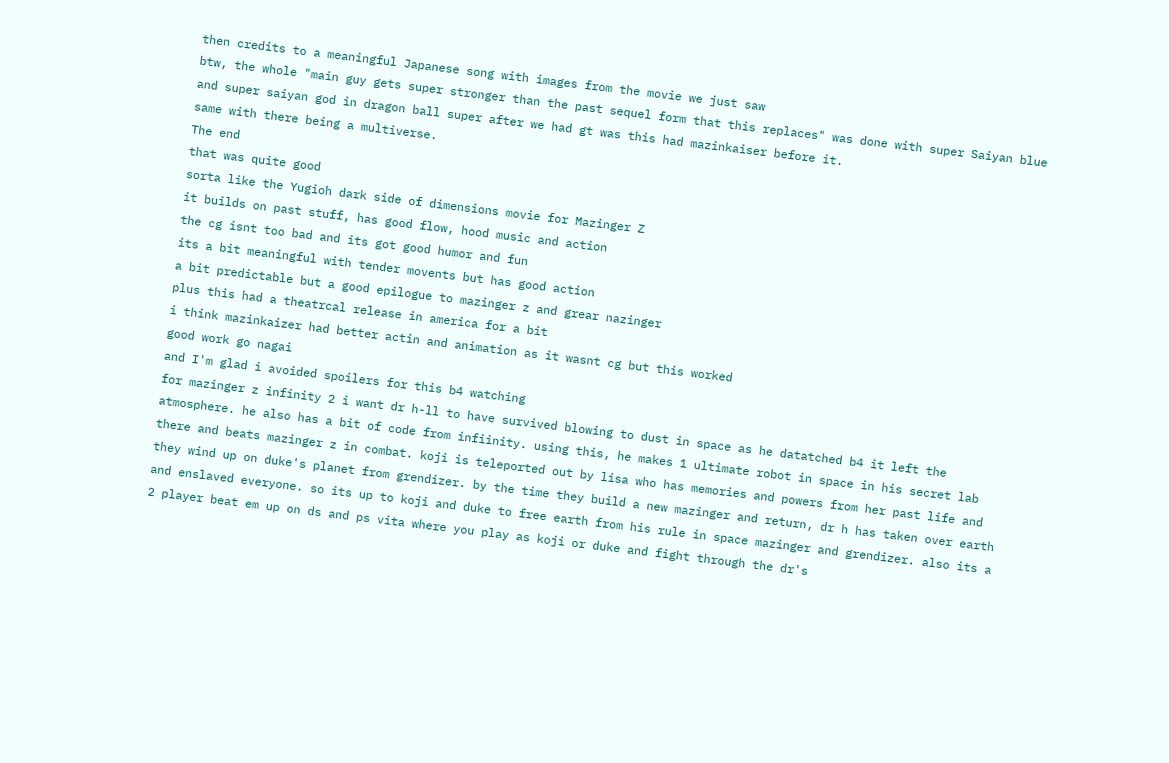then credits to a meaningful Japanese song with images from the movie we just saw
btw, the whole "main guy gets super stronger than the past sequel form that this replaces" was done with super Saiyan blue and super saiyan god in dragon ball super after we had gt was this had mazinkaiser before it.
same with there being a multiverse.
The end
that was quite good
sorta like the Yugioh dark side of dimensions movie for Mazinger Z
it builds on past stuff, has good flow, hood music and action
the cg isnt too bad and its got good humor and fun
its a bit meaningful with tender movents but has good action
a bit predictable but a good epilogue to mazinger z and grear nazinger
plus this had a theatrcal release in america for a bit
i think mazinkaizer had better actin and animation as it wasnt cg but this worked
good work go nagai
and I'm glad i avoided spoilers for this b4 watching
for mazinger z infinity 2 i want dr h-ll to have survived blowing to dust in space as he datatched b4 it left the atmosphere. he also has a bit of code from infiinity. using this, he makes 1 ultimate robot in space in his secret lab there and beats mazinger z in combat. koji is teleported out by lisa who has memories and powers from her past life and they wind up on duke's planet from grendizer. by the time they build a new mazinger and return, dr h has taken over earth and enslaved everyone. so its up to koji and duke to free earth from his rule in space mazinger and grendizer. also its a 2 player beat em up on ds and ps vita where you play as koji or duke and fight through the dr's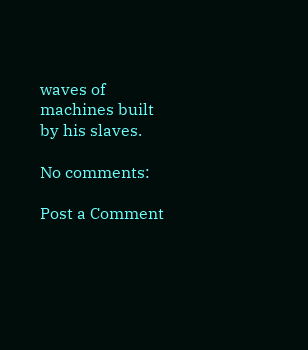waves of machines built by his slaves.

No comments:

Post a Comment